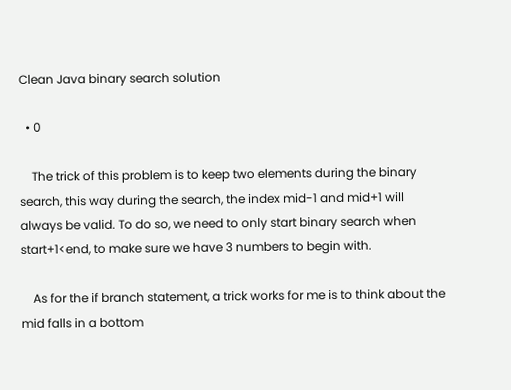Clean Java binary search solution

  • 0

    The trick of this problem is to keep two elements during the binary search, this way during the search, the index mid-1 and mid+1 will always be valid. To do so, we need to only start binary search when start+1<end, to make sure we have 3 numbers to begin with.

    As for the if branch statement, a trick works for me is to think about the mid falls in a bottom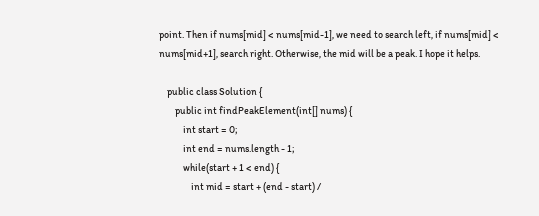point. Then if nums[mid] < nums[mid-1], we need to search left, if nums[mid] < nums[mid+1], search right. Otherwise, the mid will be a peak. I hope it helps.

    public class Solution {
        public int findPeakElement(int[] nums) {
            int start = 0;
            int end = nums.length - 1;
            while(start + 1 < end) {
                int mid = start + (end - start) /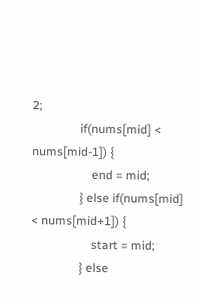2;
                if(nums[mid] < nums[mid-1]) {
                    end = mid;
                } else if(nums[mid] < nums[mid+1]) {
                    start = mid;
                } else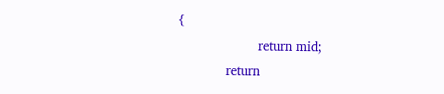{
                    return mid;
            return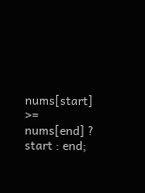nums[start] >= nums[end] ? start : end;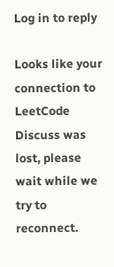Log in to reply

Looks like your connection to LeetCode Discuss was lost, please wait while we try to reconnect.